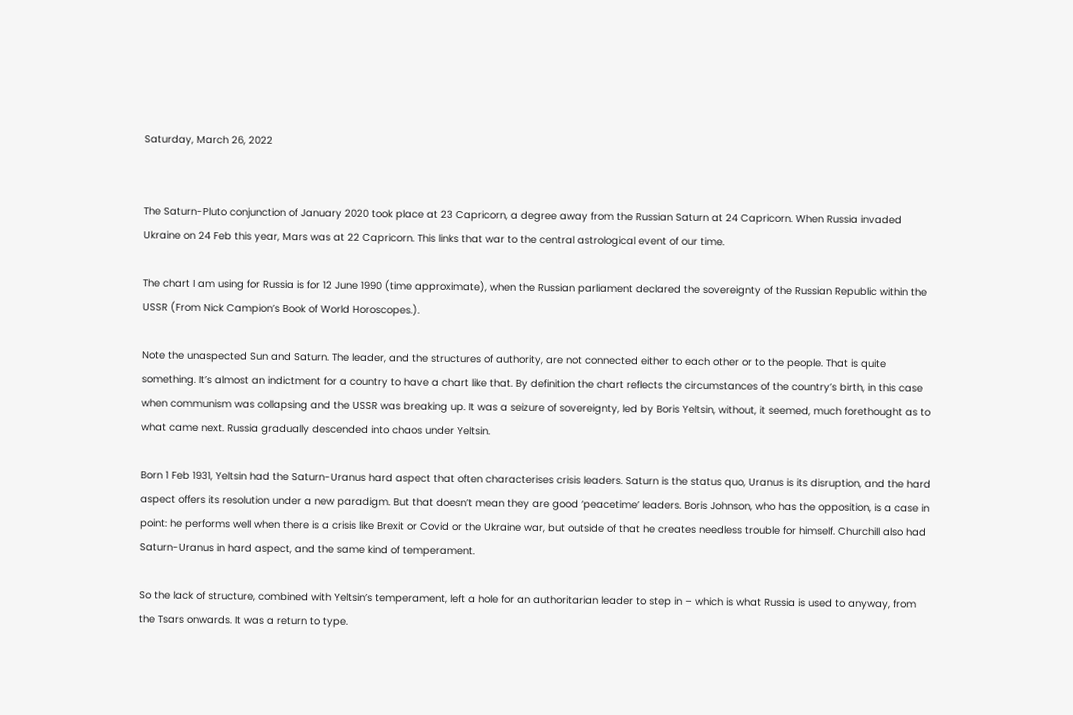Saturday, March 26, 2022


The Saturn-Pluto conjunction of January 2020 took place at 23 Capricorn, a degree away from the Russian Saturn at 24 Capricorn. When Russia invaded Ukraine on 24 Feb this year, Mars was at 22 Capricorn. This links that war to the central astrological event of our time.

The chart I am using for Russia is for 12 June 1990 (time approximate), when the Russian parliament declared the sovereignty of the Russian Republic within the USSR (From Nick Campion’s Book of World Horoscopes.).

Note the unaspected Sun and Saturn. The leader, and the structures of authority, are not connected either to each other or to the people. That is quite something. It’s almost an indictment for a country to have a chart like that. By definition the chart reflects the circumstances of the country’s birth, in this case when communism was collapsing and the USSR was breaking up. It was a seizure of sovereignty, led by Boris Yeltsin, without, it seemed, much forethought as to what came next. Russia gradually descended into chaos under Yeltsin.

Born 1 Feb 1931, Yeltsin had the Saturn-Uranus hard aspect that often characterises crisis leaders. Saturn is the status quo, Uranus is its disruption, and the hard aspect offers its resolution under a new paradigm. But that doesn’t mean they are good ‘peacetime’ leaders. Boris Johnson, who has the opposition, is a case in point: he performs well when there is a crisis like Brexit or Covid or the Ukraine war, but outside of that he creates needless trouble for himself. Churchill also had Saturn-Uranus in hard aspect, and the same kind of temperament.

So the lack of structure, combined with Yeltsin’s temperament, left a hole for an authoritarian leader to step in – which is what Russia is used to anyway, from the Tsars onwards. It was a return to type.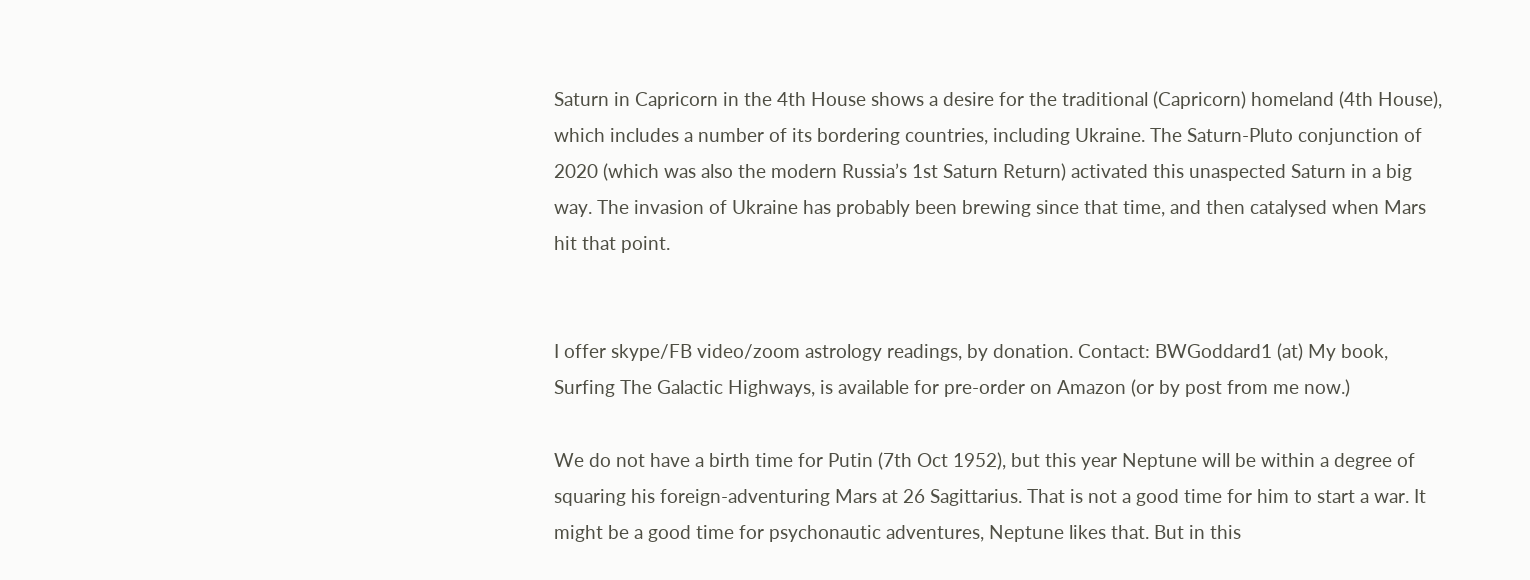Saturn in Capricorn in the 4th House shows a desire for the traditional (Capricorn) homeland (4th House), which includes a number of its bordering countries, including Ukraine. The Saturn-Pluto conjunction of 2020 (which was also the modern Russia’s 1st Saturn Return) activated this unaspected Saturn in a big way. The invasion of Ukraine has probably been brewing since that time, and then catalysed when Mars hit that point.


I offer skype/FB video/zoom astrology readings, by donation. Contact: BWGoddard1 (at) My book, Surfing The Galactic Highways, is available for pre-order on Amazon (or by post from me now.)

We do not have a birth time for Putin (7th Oct 1952), but this year Neptune will be within a degree of squaring his foreign-adventuring Mars at 26 Sagittarius. That is not a good time for him to start a war. It might be a good time for psychonautic adventures, Neptune likes that. But in this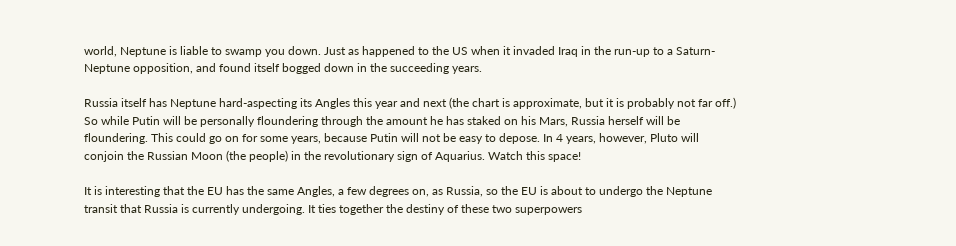world, Neptune is liable to swamp you down. Just as happened to the US when it invaded Iraq in the run-up to a Saturn-Neptune opposition, and found itself bogged down in the succeeding years.

Russia itself has Neptune hard-aspecting its Angles this year and next (the chart is approximate, but it is probably not far off.) So while Putin will be personally floundering through the amount he has staked on his Mars, Russia herself will be floundering. This could go on for some years, because Putin will not be easy to depose. In 4 years, however, Pluto will conjoin the Russian Moon (the people) in the revolutionary sign of Aquarius. Watch this space!

It is interesting that the EU has the same Angles, a few degrees on, as Russia, so the EU is about to undergo the Neptune transit that Russia is currently undergoing. It ties together the destiny of these two superpowers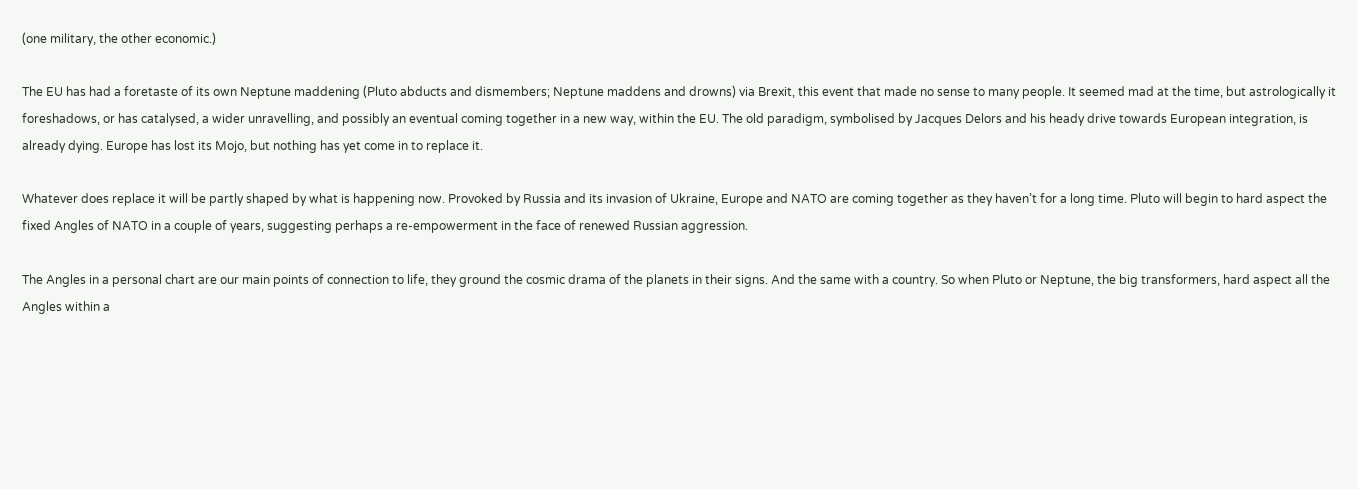(one military, the other economic.)

The EU has had a foretaste of its own Neptune maddening (Pluto abducts and dismembers; Neptune maddens and drowns) via Brexit, this event that made no sense to many people. It seemed mad at the time, but astrologically it foreshadows, or has catalysed, a wider unravelling, and possibly an eventual coming together in a new way, within the EU. The old paradigm, symbolised by Jacques Delors and his heady drive towards European integration, is already dying. Europe has lost its Mojo, but nothing has yet come in to replace it.

Whatever does replace it will be partly shaped by what is happening now. Provoked by Russia and its invasion of Ukraine, Europe and NATO are coming together as they haven’t for a long time. Pluto will begin to hard aspect the fixed Angles of NATO in a couple of years, suggesting perhaps a re-empowerment in the face of renewed Russian aggression.

The Angles in a personal chart are our main points of connection to life, they ground the cosmic drama of the planets in their signs. And the same with a country. So when Pluto or Neptune, the big transformers, hard aspect all the Angles within a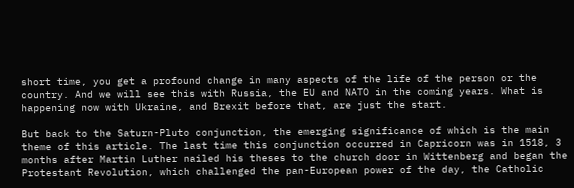short time, you get a profound change in many aspects of the life of the person or the country. And we will see this with Russia, the EU and NATO in the coming years. What is happening now with Ukraine, and Brexit before that, are just the start.

But back to the Saturn-Pluto conjunction, the emerging significance of which is the main theme of this article. The last time this conjunction occurred in Capricorn was in 1518, 3 months after Martin Luther nailed his theses to the church door in Wittenberg and began the Protestant Revolution, which challenged the pan-European power of the day, the Catholic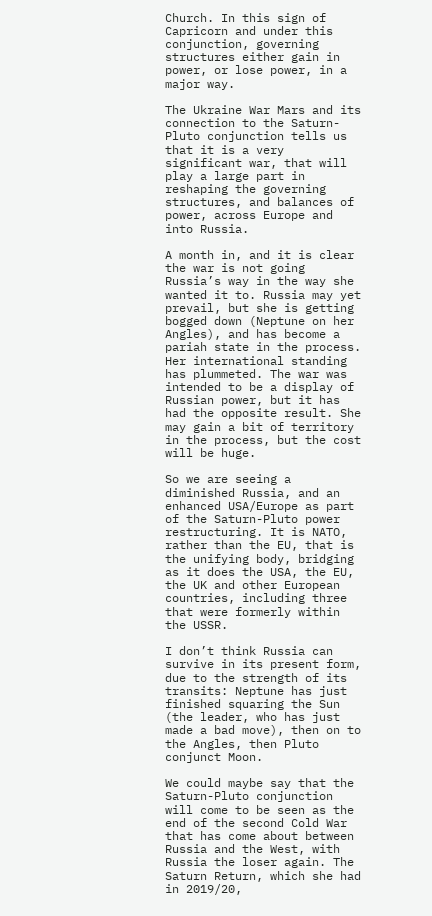Church. In this sign of Capricorn and under this conjunction, governing structures either gain in power, or lose power, in a major way.

The Ukraine War Mars and its connection to the Saturn-Pluto conjunction tells us that it is a very significant war, that will play a large part in reshaping the governing structures, and balances of power, across Europe and into Russia.

A month in, and it is clear the war is not going Russia’s way in the way she wanted it to. Russia may yet prevail, but she is getting bogged down (Neptune on her Angles), and has become a pariah state in the process. Her international standing has plummeted. The war was intended to be a display of Russian power, but it has had the opposite result. She may gain a bit of territory in the process, but the cost will be huge.

So we are seeing a diminished Russia, and an enhanced USA/Europe as part of the Saturn-Pluto power restructuring. It is NATO, rather than the EU, that is the unifying body, bridging as it does the USA, the EU, the UK and other European countries, including three that were formerly within the USSR.

I don’t think Russia can survive in its present form, due to the strength of its transits: Neptune has just finished squaring the Sun (the leader, who has just made a bad move), then on to the Angles, then Pluto conjunct Moon.

We could maybe say that the Saturn-Pluto conjunction will come to be seen as the end of the second Cold War that has come about between Russia and the West, with Russia the loser again. The Saturn Return, which she had in 2019/20,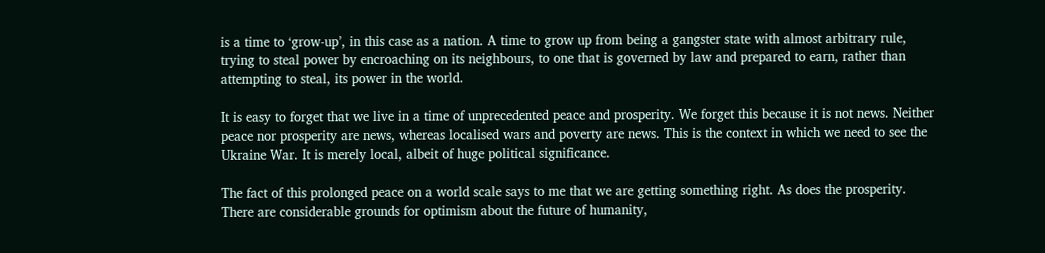is a time to ‘grow-up’, in this case as a nation. A time to grow up from being a gangster state with almost arbitrary rule, trying to steal power by encroaching on its neighbours, to one that is governed by law and prepared to earn, rather than attempting to steal, its power in the world.

It is easy to forget that we live in a time of unprecedented peace and prosperity. We forget this because it is not news. Neither peace nor prosperity are news, whereas localised wars and poverty are news. This is the context in which we need to see the Ukraine War. It is merely local, albeit of huge political significance.

The fact of this prolonged peace on a world scale says to me that we are getting something right. As does the prosperity. There are considerable grounds for optimism about the future of humanity,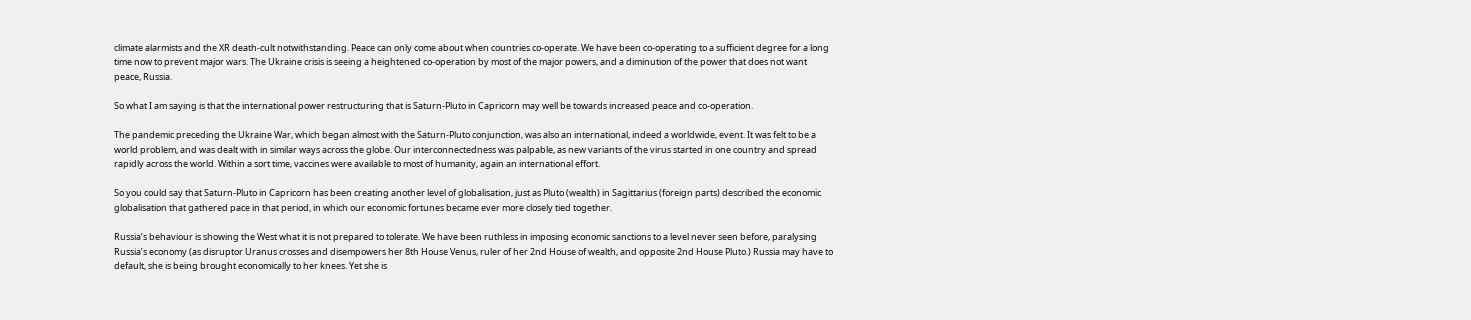climate alarmists and the XR death-cult notwithstanding. Peace can only come about when countries co-operate. We have been co-operating to a sufficient degree for a long time now to prevent major wars. The Ukraine crisis is seeing a heightened co-operation by most of the major powers, and a diminution of the power that does not want peace, Russia.

So what I am saying is that the international power restructuring that is Saturn-Pluto in Capricorn may well be towards increased peace and co-operation.

The pandemic preceding the Ukraine War, which began almost with the Saturn-Pluto conjunction, was also an international, indeed a worldwide, event. It was felt to be a world problem, and was dealt with in similar ways across the globe. Our interconnectedness was palpable, as new variants of the virus started in one country and spread rapidly across the world. Within a sort time, vaccines were available to most of humanity, again an international effort.

So you could say that Saturn-Pluto in Capricorn has been creating another level of globalisation, just as Pluto (wealth) in Sagittarius (foreign parts) described the economic globalisation that gathered pace in that period, in which our economic fortunes became ever more closely tied together.

Russia’s behaviour is showing the West what it is not prepared to tolerate. We have been ruthless in imposing economic sanctions to a level never seen before, paralysing Russia’s economy (as disruptor Uranus crosses and disempowers her 8th House Venus, ruler of her 2nd House of wealth, and opposite 2nd House Pluto.) Russia may have to default, she is being brought economically to her knees. Yet she is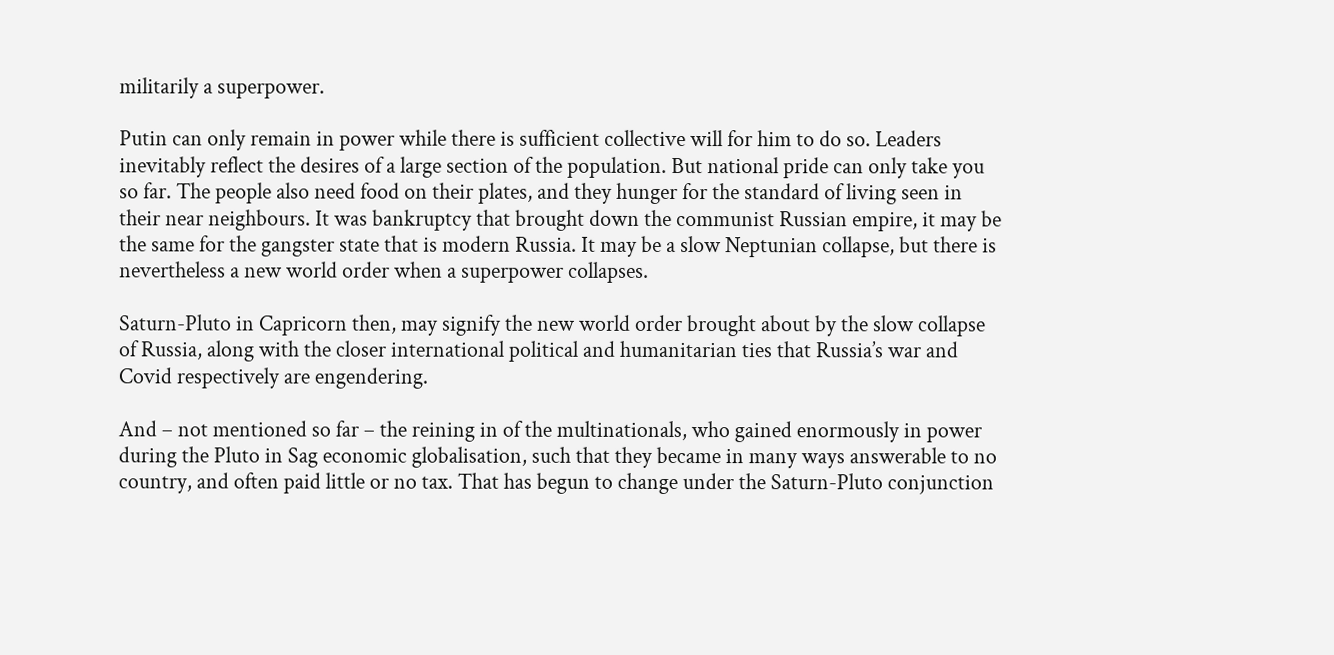militarily a superpower.

Putin can only remain in power while there is sufficient collective will for him to do so. Leaders inevitably reflect the desires of a large section of the population. But national pride can only take you so far. The people also need food on their plates, and they hunger for the standard of living seen in their near neighbours. It was bankruptcy that brought down the communist Russian empire, it may be the same for the gangster state that is modern Russia. It may be a slow Neptunian collapse, but there is nevertheless a new world order when a superpower collapses.

Saturn-Pluto in Capricorn then, may signify the new world order brought about by the slow collapse of Russia, along with the closer international political and humanitarian ties that Russia’s war and Covid respectively are engendering.

And – not mentioned so far – the reining in of the multinationals, who gained enormously in power during the Pluto in Sag economic globalisation, such that they became in many ways answerable to no country, and often paid little or no tax. That has begun to change under the Saturn-Pluto conjunction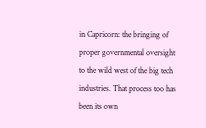in Capricorn: the bringing of proper governmental oversight to the wild west of the big tech industries. That process too has been its own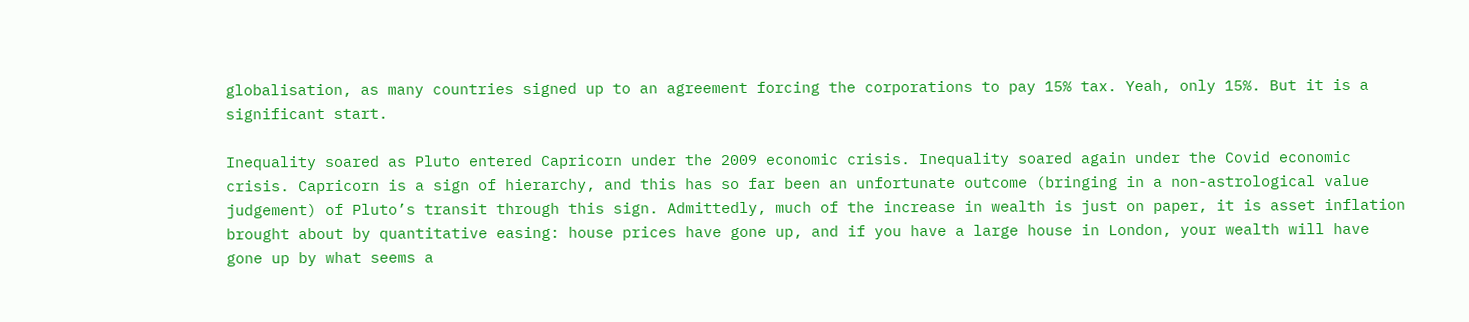globalisation, as many countries signed up to an agreement forcing the corporations to pay 15% tax. Yeah, only 15%. But it is a significant start.

Inequality soared as Pluto entered Capricorn under the 2009 economic crisis. Inequality soared again under the Covid economic crisis. Capricorn is a sign of hierarchy, and this has so far been an unfortunate outcome (bringing in a non-astrological value judgement) of Pluto’s transit through this sign. Admittedly, much of the increase in wealth is just on paper, it is asset inflation brought about by quantitative easing: house prices have gone up, and if you have a large house in London, your wealth will have gone up by what seems a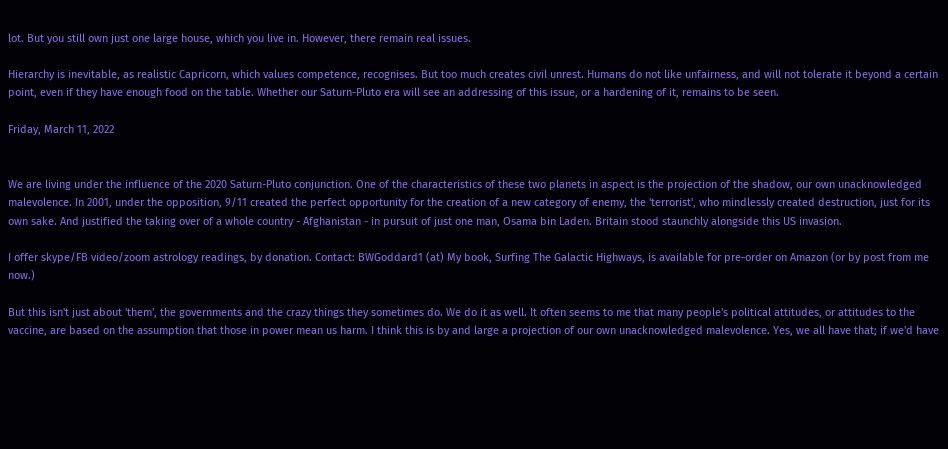lot. But you still own just one large house, which you live in. However, there remain real issues.

Hierarchy is inevitable, as realistic Capricorn, which values competence, recognises. But too much creates civil unrest. Humans do not like unfairness, and will not tolerate it beyond a certain point, even if they have enough food on the table. Whether our Saturn-Pluto era will see an addressing of this issue, or a hardening of it, remains to be seen.

Friday, March 11, 2022


We are living under the influence of the 2020 Saturn-Pluto conjunction. One of the characteristics of these two planets in aspect is the projection of the shadow, our own unacknowledged malevolence. In 2001, under the opposition, 9/11 created the perfect opportunity for the creation of a new category of enemy, the 'terrorist', who mindlessly created destruction, just for its own sake. And justified the taking over of a whole country - Afghanistan - in pursuit of just one man, Osama bin Laden. Britain stood staunchly alongside this US invasion.

I offer skype/FB video/zoom astrology readings, by donation. Contact: BWGoddard1 (at) My book, Surfing The Galactic Highways, is available for pre-order on Amazon (or by post from me now.)

But this isn't just about 'them', the governments and the crazy things they sometimes do. We do it as well. It often seems to me that many people's political attitudes, or attitudes to the vaccine, are based on the assumption that those in power mean us harm. I think this is by and large a projection of our own unacknowledged malevolence. Yes, we all have that; if we'd have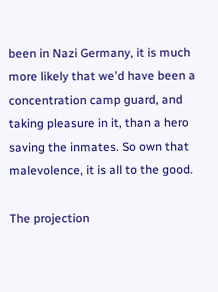been in Nazi Germany, it is much more likely that we'd have been a concentration camp guard, and taking pleasure in it, than a hero saving the inmates. So own that malevolence, it is all to the good.

The projection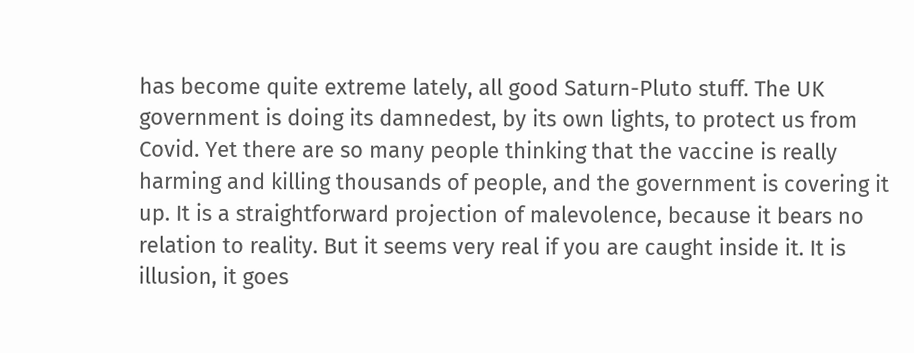has become quite extreme lately, all good Saturn-Pluto stuff. The UK government is doing its damnedest, by its own lights, to protect us from Covid. Yet there are so many people thinking that the vaccine is really harming and killing thousands of people, and the government is covering it up. It is a straightforward projection of malevolence, because it bears no relation to reality. But it seems very real if you are caught inside it. It is illusion, it goes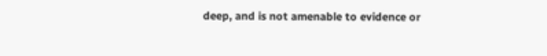deep, and is not amenable to evidence or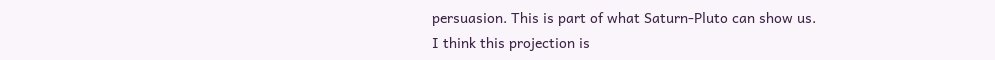persuasion. This is part of what Saturn-Pluto can show us.
I think this projection is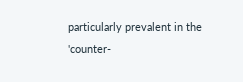particularly prevalent in the 'counter-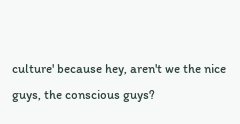culture' because hey, aren't we the nice guys, the conscious guys?